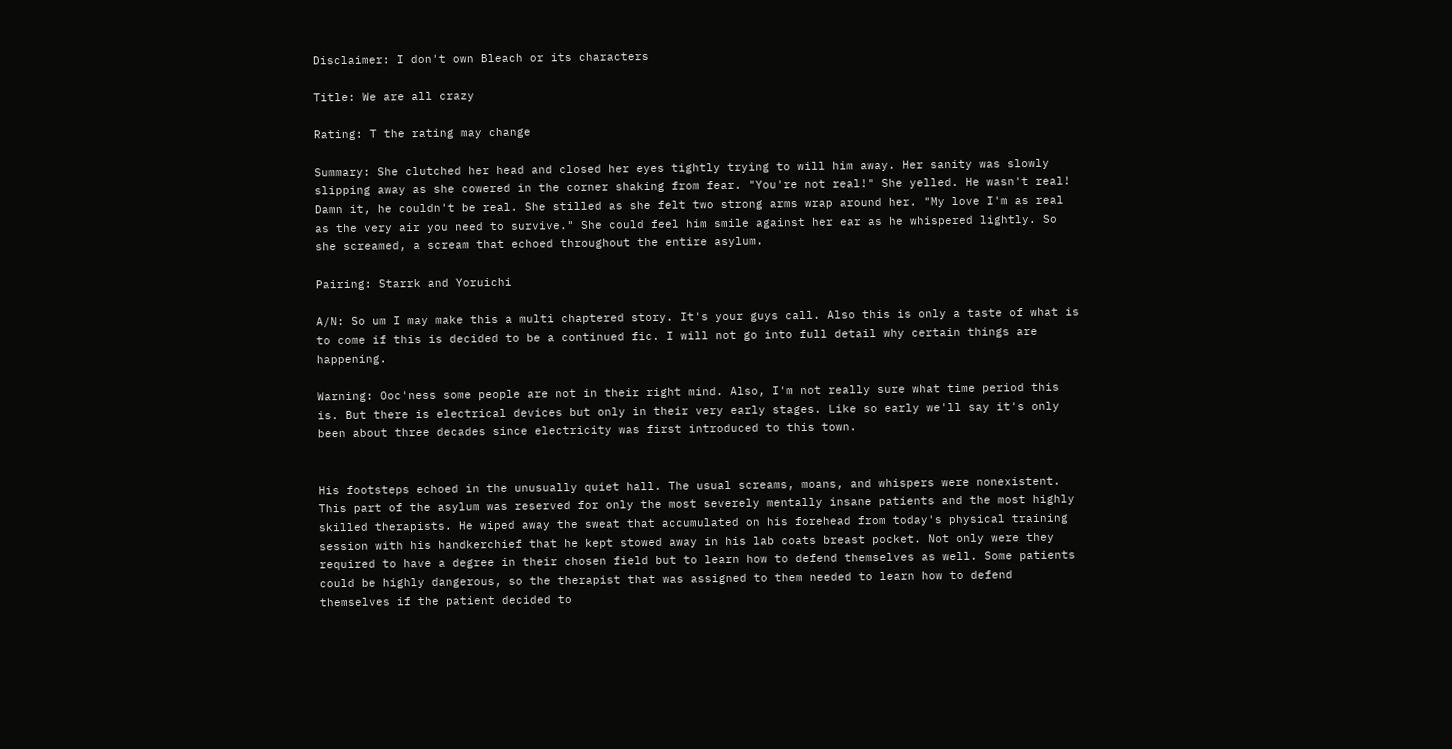Disclaimer: I don't own Bleach or its characters

Title: We are all crazy

Rating: T the rating may change

Summary: She clutched her head and closed her eyes tightly trying to will him away. Her sanity was slowly slipping away as she cowered in the corner shaking from fear. "You're not real!" She yelled. He wasn't real! Damn it, he couldn't be real. She stilled as she felt two strong arms wrap around her. "My love I'm as real as the very air you need to survive." She could feel him smile against her ear as he whispered lightly. So she screamed, a scream that echoed throughout the entire asylum.

Pairing: Starrk and Yoruichi

A/N: So um I may make this a multi chaptered story. It's your guys call. Also this is only a taste of what is to come if this is decided to be a continued fic. I will not go into full detail why certain things are happening.

Warning: Ooc'ness some people are not in their right mind. Also, I'm not really sure what time period this is. But there is electrical devices but only in their very early stages. Like so early we'll say it's only been about three decades since electricity was first introduced to this town.


His footsteps echoed in the unusually quiet hall. The usual screams, moans, and whispers were nonexistent. This part of the asylum was reserved for only the most severely mentally insane patients and the most highly skilled therapists. He wiped away the sweat that accumulated on his forehead from today's physical training session with his handkerchief that he kept stowed away in his lab coats breast pocket. Not only were they required to have a degree in their chosen field but to learn how to defend themselves as well. Some patients could be highly dangerous, so the therapist that was assigned to them needed to learn how to defend themselves if the patient decided to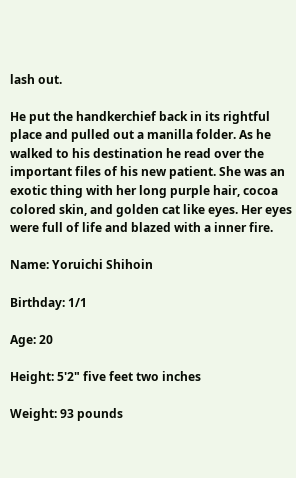lash out.

He put the handkerchief back in its rightful place and pulled out a manilla folder. As he walked to his destination he read over the important files of his new patient. She was an exotic thing with her long purple hair, cocoa colored skin, and golden cat like eyes. Her eyes were full of life and blazed with a inner fire.

Name: Yoruichi Shihoin

Birthday: 1/1

Age: 20

Height: 5'2" five feet two inches

Weight: 93 pounds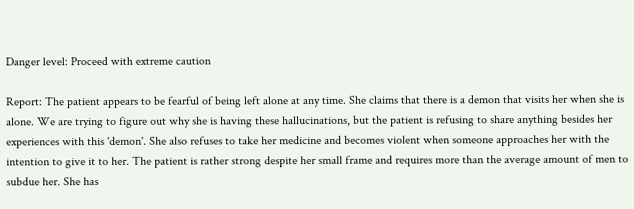Danger level: Proceed with extreme caution

Report: The patient appears to be fearful of being left alone at any time. She claims that there is a demon that visits her when she is alone. We are trying to figure out why she is having these hallucinations, but the patient is refusing to share anything besides her experiences with this 'demon'. She also refuses to take her medicine and becomes violent when someone approaches her with the intention to give it to her. The patient is rather strong despite her small frame and requires more than the average amount of men to subdue her. She has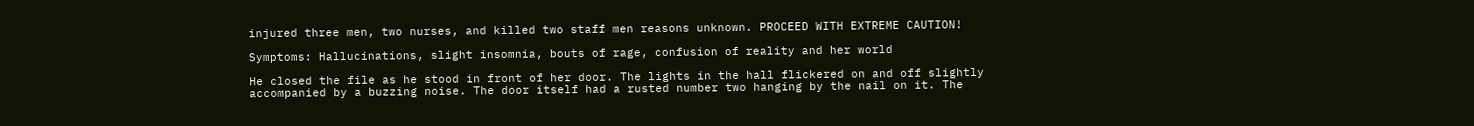injured three men, two nurses, and killed two staff men reasons unknown. PROCEED WITH EXTREME CAUTION!

Symptoms: Hallucinations, slight insomnia, bouts of rage, confusion of reality and her world

He closed the file as he stood in front of her door. The lights in the hall flickered on and off slightly accompanied by a buzzing noise. The door itself had a rusted number two hanging by the nail on it. The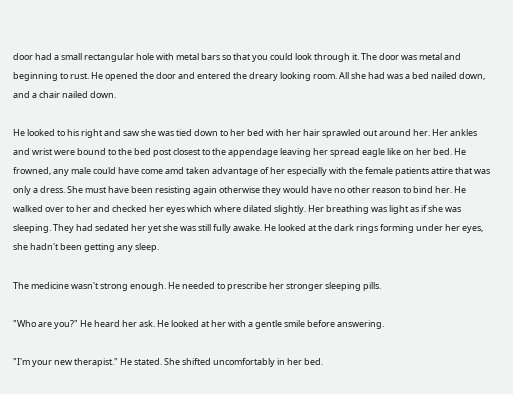door had a small rectangular hole with metal bars so that you could look through it. The door was metal and beginning to rust. He opened the door and entered the dreary looking room. All she had was a bed nailed down, and a chair nailed down.

He looked to his right and saw she was tied down to her bed with her hair sprawled out around her. Her ankles and wrist were bound to the bed post closest to the appendage leaving her spread eagle like on her bed. He frowned, any male could have come amd taken advantage of her especially with the female patients attire that was only a dress. She must have been resisting again otherwise they would have no other reason to bind her. He walked over to her and checked her eyes which where dilated slightly. Her breathing was light as if she was sleeping. They had sedated her yet she was still fully awake. He looked at the dark rings forming under her eyes, she hadn't been getting any sleep.

The medicine wasn't strong enough. He needed to prescribe her stronger sleeping pills.

"Who are you?" He heard her ask. He looked at her with a gentle smile before answering.

"I'm your new therapist." He stated. She shifted uncomfortably in her bed.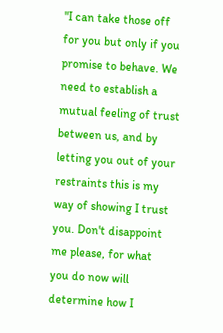"I can take those off for you but only if you promise to behave. We need to establish a mutual feeling of trust between us, and by letting you out of your restraints this is my way of showing I trust you. Don't disappoint me please, for what you do now will determine how I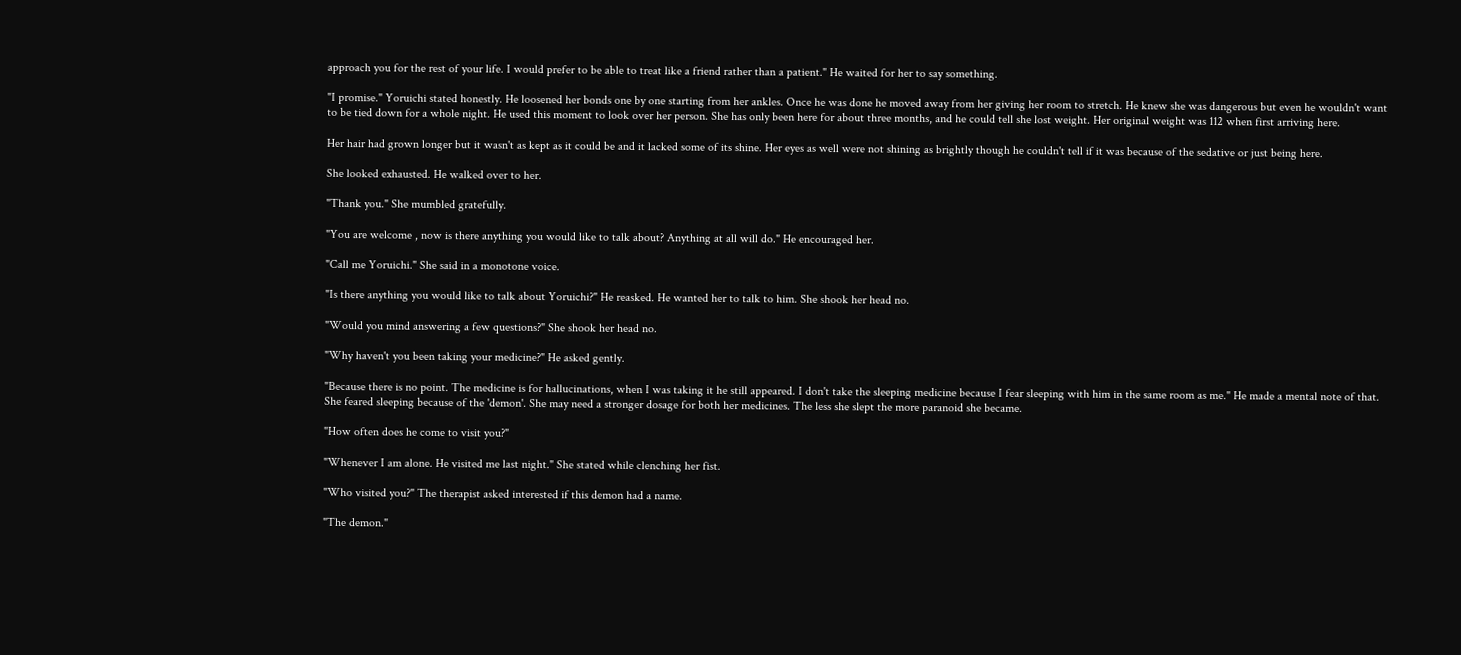approach you for the rest of your life. I would prefer to be able to treat like a friend rather than a patient." He waited for her to say something.

"I promise." Yoruichi stated honestly. He loosened her bonds one by one starting from her ankles. Once he was done he moved away from her giving her room to stretch. He knew she was dangerous but even he wouldn't want to be tied down for a whole night. He used this moment to look over her person. She has only been here for about three months, and he could tell she lost weight. Her original weight was 112 when first arriving here.

Her hair had grown longer but it wasn't as kept as it could be and it lacked some of its shine. Her eyes as well were not shining as brightly though he couldn't tell if it was because of the sedative or just being here.

She looked exhausted. He walked over to her.

"Thank you." She mumbled gratefully.

"You are welcome , now is there anything you would like to talk about? Anything at all will do." He encouraged her.

"Call me Yoruichi." She said in a monotone voice.

"Is there anything you would like to talk about Yoruichi?" He reasked. He wanted her to talk to him. She shook her head no.

"Would you mind answering a few questions?" She shook her head no.

"Why haven't you been taking your medicine?" He asked gently.

"Because there is no point. The medicine is for hallucinations, when I was taking it he still appeared. I don't take the sleeping medicine because I fear sleeping with him in the same room as me." He made a mental note of that. She feared sleeping because of the 'demon'. She may need a stronger dosage for both her medicines. The less she slept the more paranoid she became.

"How often does he come to visit you?"

"Whenever I am alone. He visited me last night." She stated while clenching her fist.

"Who visited you?" The therapist asked interested if this demon had a name.

"The demon."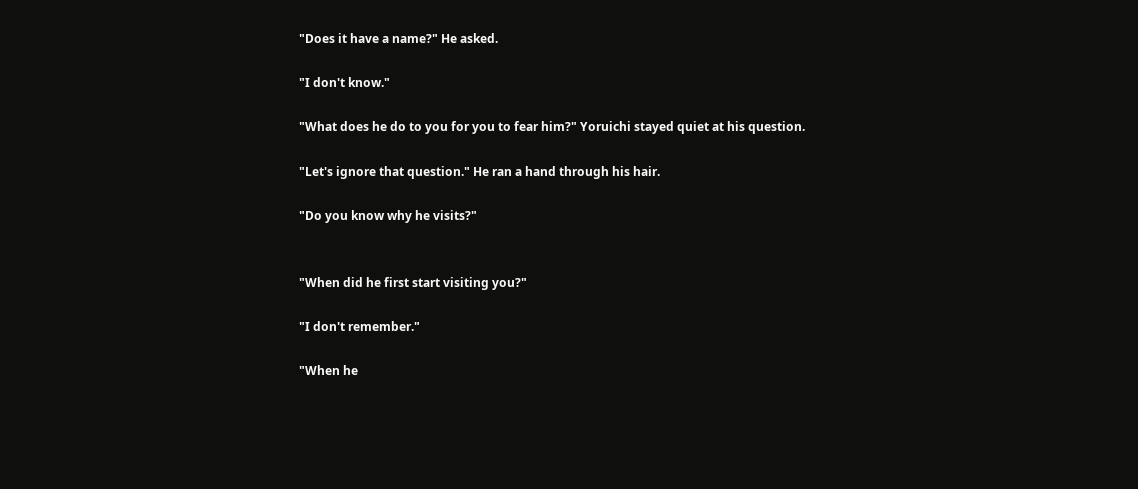"Does it have a name?" He asked.

"I don't know."

"What does he do to you for you to fear him?" Yoruichi stayed quiet at his question.

"Let's ignore that question." He ran a hand through his hair.

"Do you know why he visits?"


"When did he first start visiting you?"

"I don't remember."

"When he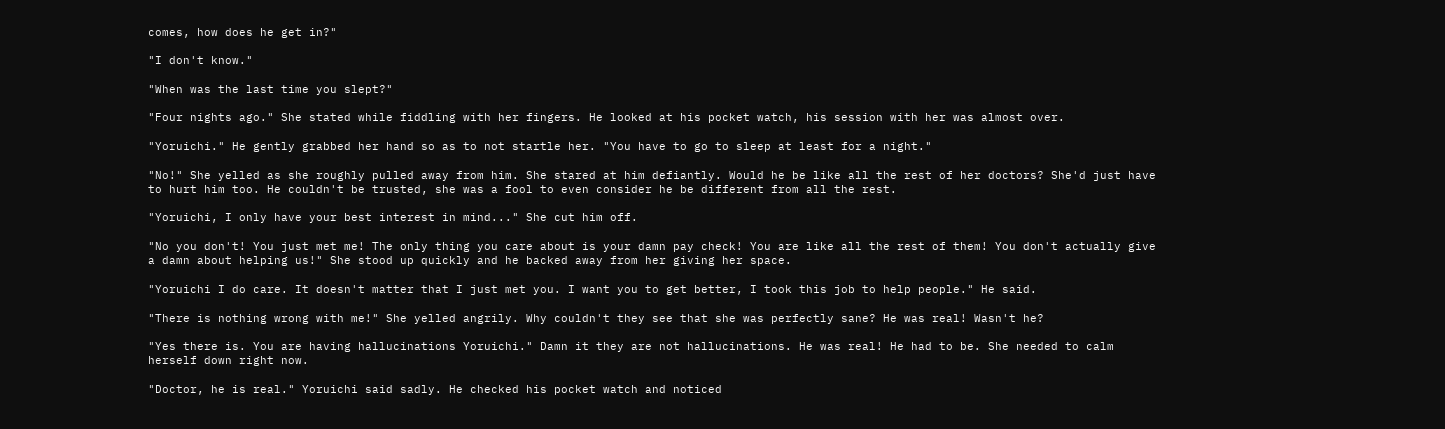comes, how does he get in?"

"I don't know."

"When was the last time you slept?"

"Four nights ago." She stated while fiddling with her fingers. He looked at his pocket watch, his session with her was almost over.

"Yoruichi." He gently grabbed her hand so as to not startle her. "You have to go to sleep at least for a night."

"No!" She yelled as she roughly pulled away from him. She stared at him defiantly. Would he be like all the rest of her doctors? She'd just have to hurt him too. He couldn't be trusted, she was a fool to even consider he be different from all the rest.

"Yoruichi, I only have your best interest in mind..." She cut him off.

"No you don't! You just met me! The only thing you care about is your damn pay check! You are like all the rest of them! You don't actually give a damn about helping us!" She stood up quickly and he backed away from her giving her space.

"Yoruichi I do care. It doesn't matter that I just met you. I want you to get better, I took this job to help people." He said.

"There is nothing wrong with me!" She yelled angrily. Why couldn't they see that she was perfectly sane? He was real! Wasn't he?

"Yes there is. You are having hallucinations Yoruichi." Damn it they are not hallucinations. He was real! He had to be. She needed to calm herself down right now.

"Doctor, he is real." Yoruichi said sadly. He checked his pocket watch and noticed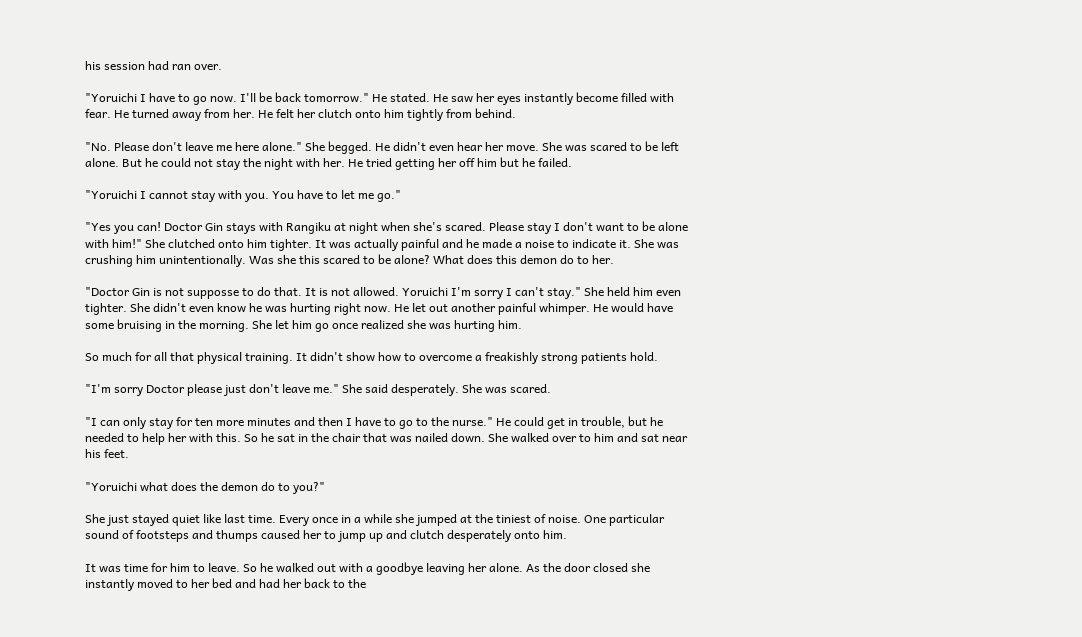his session had ran over.

"Yoruichi I have to go now. I'll be back tomorrow." He stated. He saw her eyes instantly become filled with fear. He turned away from her. He felt her clutch onto him tightly from behind.

"No. Please don't leave me here alone." She begged. He didn't even hear her move. She was scared to be left alone. But he could not stay the night with her. He tried getting her off him but he failed.

"Yoruichi I cannot stay with you. You have to let me go."

"Yes you can! Doctor Gin stays with Rangiku at night when she's scared. Please stay I don't want to be alone with him!" She clutched onto him tighter. It was actually painful and he made a noise to indicate it. She was crushing him unintentionally. Was she this scared to be alone? What does this demon do to her.

"Doctor Gin is not supposse to do that. It is not allowed. Yoruichi I'm sorry I can't stay." She held him even tighter. She didn't even know he was hurting right now. He let out another painful whimper. He would have some bruising in the morning. She let him go once realized she was hurting him.

So much for all that physical training. It didn't show how to overcome a freakishly strong patients hold.

"I'm sorry Doctor please just don't leave me." She said desperately. She was scared.

"I can only stay for ten more minutes and then I have to go to the nurse." He could get in trouble, but he needed to help her with this. So he sat in the chair that was nailed down. She walked over to him and sat near his feet.

"Yoruichi what does the demon do to you?"

She just stayed quiet like last time. Every once in a while she jumped at the tiniest of noise. One particular sound of footsteps and thumps caused her to jump up and clutch desperately onto him.

It was time for him to leave. So he walked out with a goodbye leaving her alone. As the door closed she instantly moved to her bed and had her back to the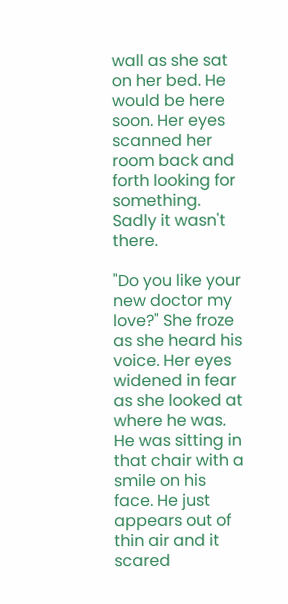wall as she sat on her bed. He would be here soon. Her eyes scanned her room back and forth looking for something. Sadly it wasn't there.

"Do you like your new doctor my love?" She froze as she heard his voice. Her eyes widened in fear as she looked at where he was. He was sitting in that chair with a smile on his face. He just appears out of thin air and it scared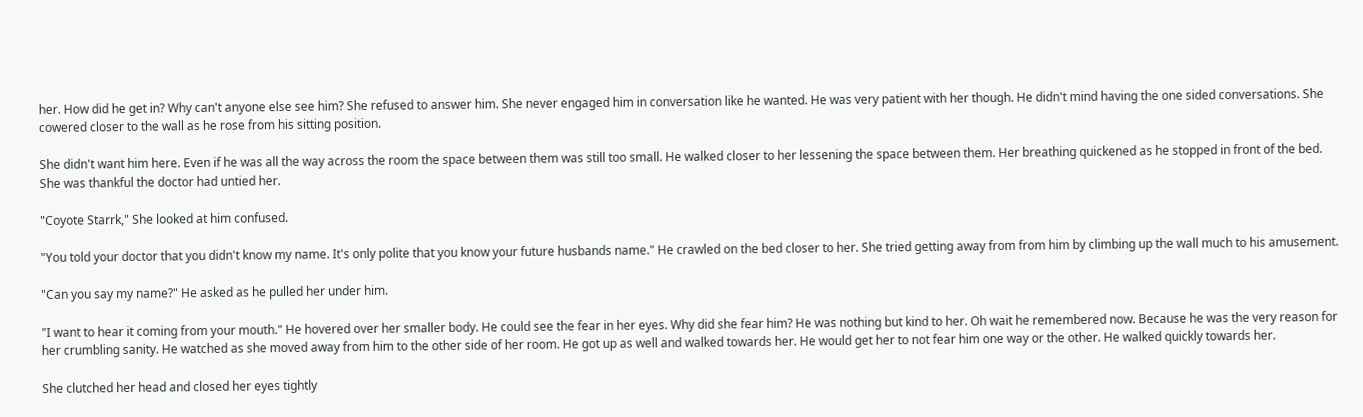her. How did he get in? Why can't anyone else see him? She refused to answer him. She never engaged him in conversation like he wanted. He was very patient with her though. He didn't mind having the one sided conversations. She cowered closer to the wall as he rose from his sitting position.

She didn't want him here. Even if he was all the way across the room the space between them was still too small. He walked closer to her lessening the space between them. Her breathing quickened as he stopped in front of the bed. She was thankful the doctor had untied her.

"Coyote Starrk," She looked at him confused.

"You told your doctor that you didn't know my name. It's only polite that you know your future husbands name." He crawled on the bed closer to her. She tried getting away from from him by climbing up the wall much to his amusement.

"Can you say my name?" He asked as he pulled her under him.

"I want to hear it coming from your mouth." He hovered over her smaller body. He could see the fear in her eyes. Why did she fear him? He was nothing but kind to her. Oh wait he remembered now. Because he was the very reason for her crumbling sanity. He watched as she moved away from him to the other side of her room. He got up as well and walked towards her. He would get her to not fear him one way or the other. He walked quickly towards her.

She clutched her head and closed her eyes tightly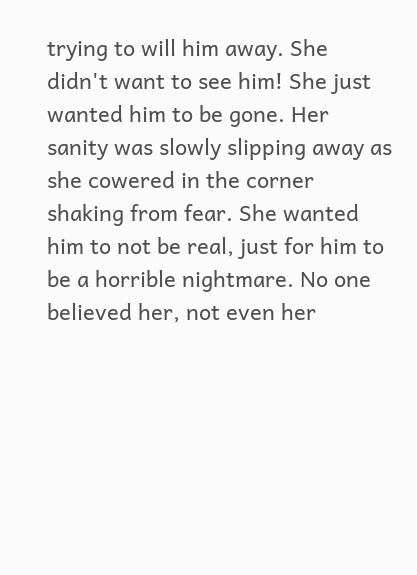trying to will him away. She didn't want to see him! She just wanted him to be gone. Her sanity was slowly slipping away as she cowered in the corner shaking from fear. She wanted him to not be real, just for him to be a horrible nightmare. No one believed her, not even her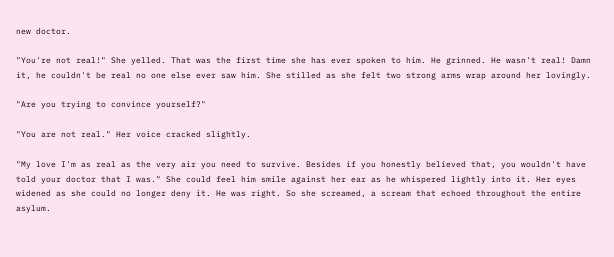new doctor.

"You're not real!" She yelled. That was the first time she has ever spoken to him. He grinned. He wasn't real! Damn it, he couldn't be real no one else ever saw him. She stilled as she felt two strong arms wrap around her lovingly.

"Are you trying to convince yourself?"

"You are not real." Her voice cracked slightly.

"My love I'm as real as the very air you need to survive. Besides if you honestly believed that, you wouldn't have told your doctor that I was." She could feel him smile against her ear as he whispered lightly into it. Her eyes widened as she could no longer deny it. He was right. So she screamed, a scream that echoed throughout the entire asylum.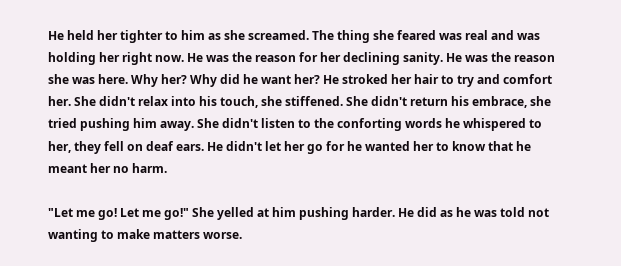He held her tighter to him as she screamed. The thing she feared was real and was holding her right now. He was the reason for her declining sanity. He was the reason she was here. Why her? Why did he want her? He stroked her hair to try and comfort her. She didn't relax into his touch, she stiffened. She didn't return his embrace, she tried pushing him away. She didn't listen to the conforting words he whispered to her, they fell on deaf ears. He didn't let her go for he wanted her to know that he meant her no harm.

"Let me go! Let me go!" She yelled at him pushing harder. He did as he was told not wanting to make matters worse.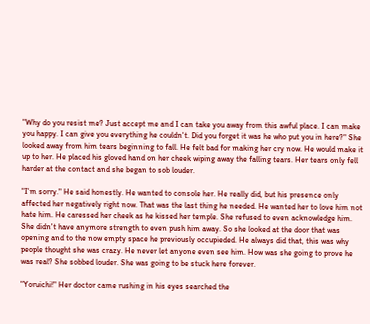"Why do you resist me? Just accept me and I can take you away from this awful place. I can make you happy. I can give you everything he couldn't. Did you forget it was he who put you in here?" She looked away from him tears beginning to fall. He felt bad for making her cry now. He would make it up to her. He placed his gloved hand on her cheek wiping away the falling tears. Her tears only fell harder at the contact and she began to sob louder.

"I'm sorry." He said honestly. He wanted to console her. He really did, but his presence only affected her negatively right now. That was the last thing he needed. He wanted her to love him not hate him. He caressed her cheek as he kissed her temple. She refused to even acknowledge him. She didn't have anymore strength to even push him away. So she looked at the door that was opening and to the now empty space he previously occupieded. He always did that, this was why people thought she was crazy. He never let anyone even see him. How was she going to prove he was real? She sobbed louder. She was going to be stuck here forever.

"Yoruichi!" Her doctor came rushing in his eyes searched the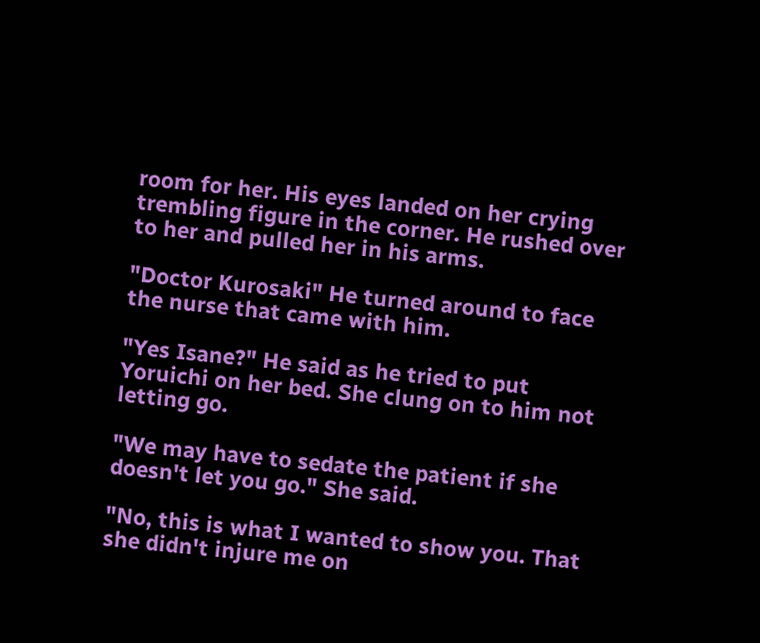room for her. His eyes landed on her crying trembling figure in the corner. He rushed over to her and pulled her in his arms.

"Doctor Kurosaki" He turned around to face the nurse that came with him.

"Yes Isane?" He said as he tried to put Yoruichi on her bed. She clung on to him not letting go.

"We may have to sedate the patient if she doesn't let you go." She said.

"No, this is what I wanted to show you. That she didn't injure me on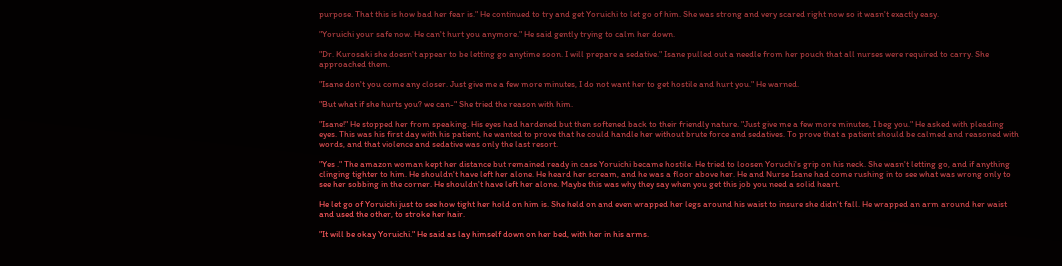purpose. That this is how bad her fear is." He continued to try and get Yoruichi to let go of him. She was strong and very scared right now so it wasn't exactly easy.

"Yoruichi your safe now. He can't hurt you anymore." He said gently trying to calm her down.

"Dr. Kurosaki she doesn't appear to be letting go anytime soon. I will prepare a sedative." Isane pulled out a needle from her pouch that all nurses were required to carry. She approached them.

"Isane don't you come any closer. Just give me a few more minutes, I do not want her to get hostile and hurt you." He warned.

"But what if she hurts you? we can-" She tried the reason with him.

"Isane!" He stopped her from speaking. His eyes had hardened but then softened back to their friendly nature. "Just give me a few more minutes, I beg you." He asked with pleading eyes. This was his first day with his patient, he wanted to prove that he could handle her without brute force and sedatives. To prove that a patient should be calmed and reasoned with words, and that violence and sedative was only the last resort.

"Yes ." The amazon woman kept her distance but remained ready in case Yoruichi became hostile. He tried to loosen Yoruchi's grip on his neck. She wasn't letting go, and if anything clinging tighter to him. He shouldn't have left her alone. He heard her scream, and he was a floor above her. He and Nurse Isane had come rushing in to see what was wrong only to see her sobbing in the corner. He shouldn't have left her alone. Maybe this was why they say when you get this job you need a solid heart.

He let go of Yoruichi just to see how tight her hold on him is. She held on and even wrapped her legs around his waist to insure she didn't fall. He wrapped an arm around her waist and used the other, to stroke her hair.

"It will be okay Yoruichi." He said as lay himself down on her bed, with her in his arms.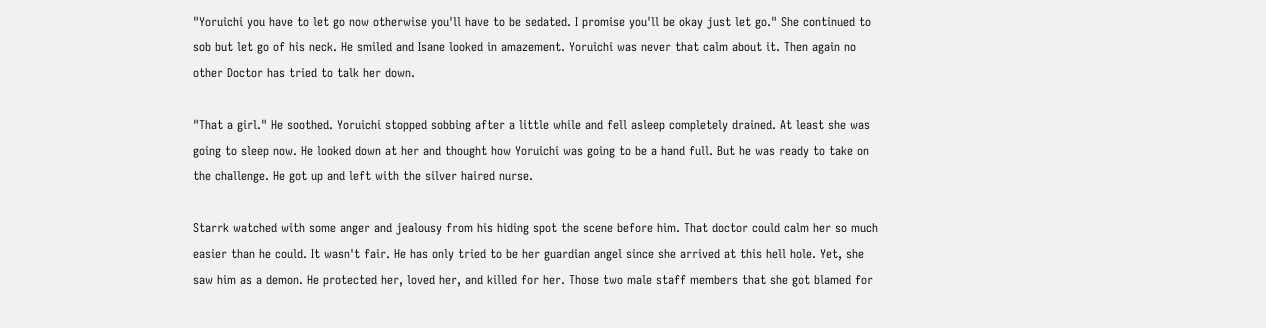"Yoruichi you have to let go now otherwise you'll have to be sedated. I promise you'll be okay just let go." She continued to sob but let go of his neck. He smiled and Isane looked in amazement. Yoruichi was never that calm about it. Then again no other Doctor has tried to talk her down.

"That a girl." He soothed. Yoruichi stopped sobbing after a little while and fell asleep completely drained. At least she was going to sleep now. He looked down at her and thought how Yoruichi was going to be a hand full. But he was ready to take on the challenge. He got up and left with the silver haired nurse.

Starrk watched with some anger and jealousy from his hiding spot the scene before him. That doctor could calm her so much easier than he could. It wasn't fair. He has only tried to be her guardian angel since she arrived at this hell hole. Yet, she saw him as a demon. He protected her, loved her, and killed for her. Those two male staff members that she got blamed for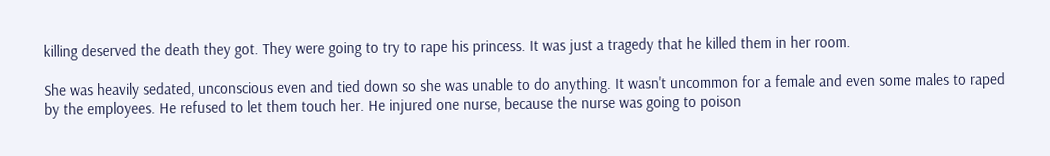killing deserved the death they got. They were going to try to rape his princess. It was just a tragedy that he killed them in her room.

She was heavily sedated, unconscious even and tied down so she was unable to do anything. It wasn't uncommon for a female and even some males to raped by the employees. He refused to let them touch her. He injured one nurse, because the nurse was going to poison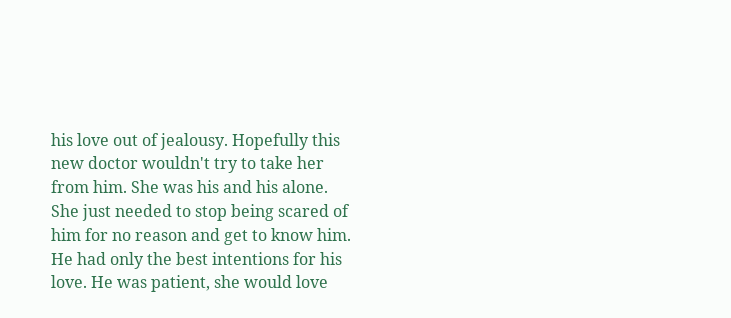his love out of jealousy. Hopefully this new doctor wouldn't try to take her from him. She was his and his alone. She just needed to stop being scared of him for no reason and get to know him. He had only the best intentions for his love. He was patient, she would love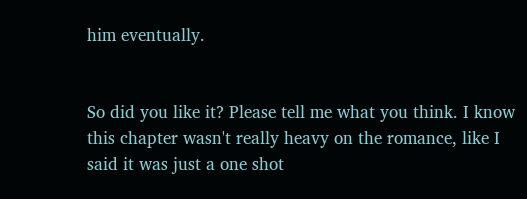him eventually.


So did you like it? Please tell me what you think. I know this chapter wasn't really heavy on the romance, like I said it was just a one shot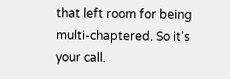that left room for being multi-chaptered. So it's your call.